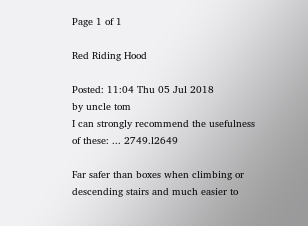Page 1 of 1

Red Riding Hood

Posted: 11:04 Thu 05 Jul 2018
by uncle tom
I can strongly recommend the usefulness of these: ... 2749.l2649

Far safer than boxes when climbing or descending stairs and much easier to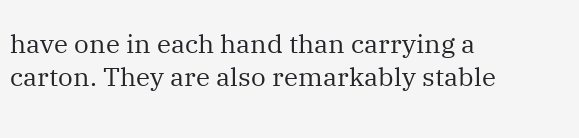have one in each hand than carrying a carton. They are also remarkably stable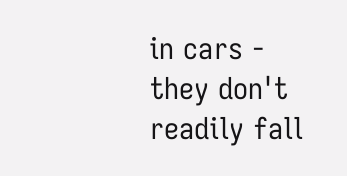in cars - they don't readily fall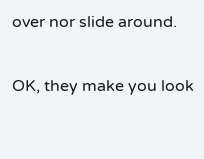over nor slide around.

OK, they make you look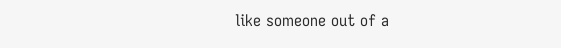like someone out of a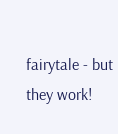fairytale - but they work!